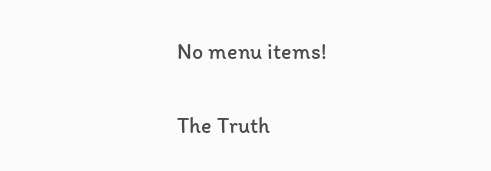No menu items!

The Truth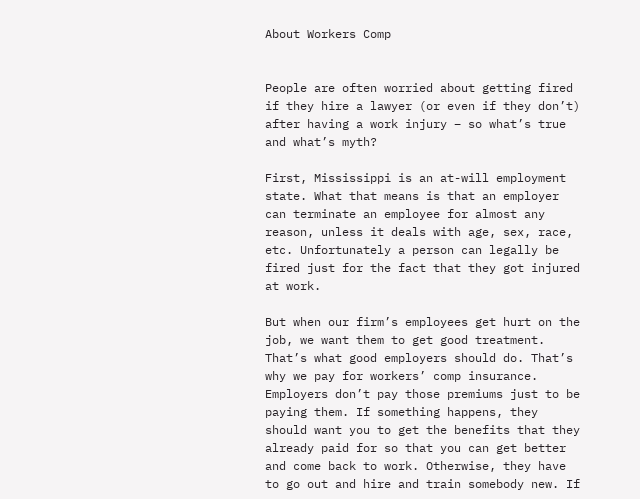About Workers Comp


People are often worried about getting fired if they hire a lawyer (or even if they don’t) after having a work injury – so what’s true and what’s myth?

First, Mississippi is an at-will employment state. What that means is that an employer can terminate an employee for almost any reason, unless it deals with age, sex, race, etc. Unfortunately a person can legally be fired just for the fact that they got injured at work.

But when our firm’s employees get hurt on the job, we want them to get good treatment. That’s what good employers should do. That’s why we pay for workers’ comp insurance. Employers don’t pay those premiums just to be paying them. If something happens, they should want you to get the benefits that they already paid for so that you can get better and come back to work. Otherwise, they have to go out and hire and train somebody new. If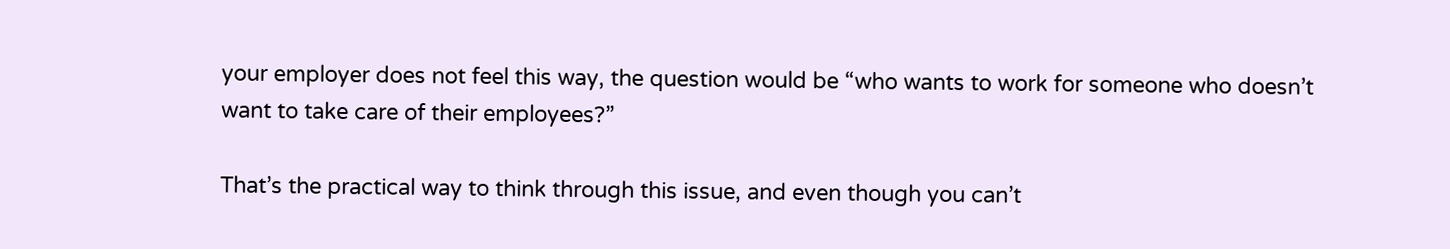your employer does not feel this way, the question would be “who wants to work for someone who doesn’t want to take care of their employees?”

That’s the practical way to think through this issue, and even though you can’t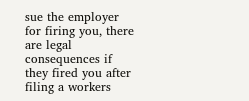sue the employer for firing you, there are legal consequences if they fired you after filing a workers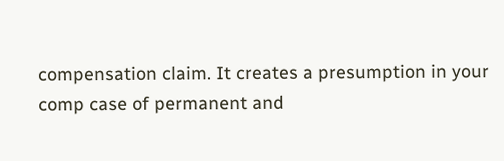compensation claim. It creates a presumption in your comp case of permanent and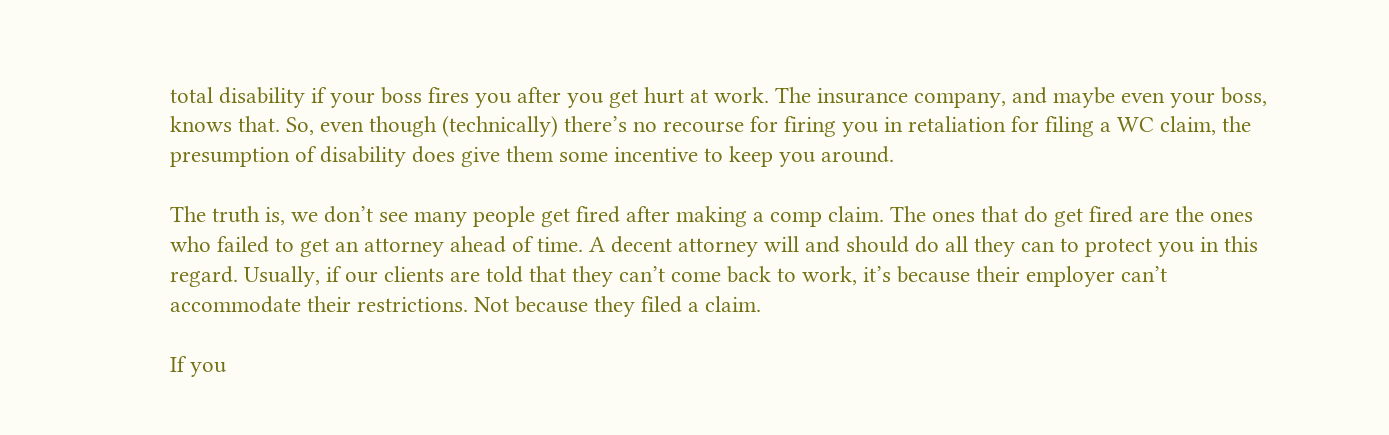total disability if your boss fires you after you get hurt at work. The insurance company, and maybe even your boss, knows that. So, even though (technically) there’s no recourse for firing you in retaliation for filing a WC claim, the presumption of disability does give them some incentive to keep you around.

The truth is, we don’t see many people get fired after making a comp claim. The ones that do get fired are the ones who failed to get an attorney ahead of time. A decent attorney will and should do all they can to protect you in this regard. Usually, if our clients are told that they can’t come back to work, it’s because their employer can’t accommodate their restrictions. Not because they filed a claim.

If you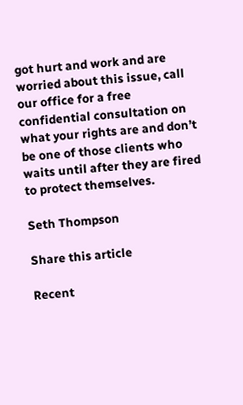got hurt and work and are worried about this issue, call our office for a free confidential consultation on what your rights are and don’t be one of those clients who waits until after they are fired to protect themselves.

Seth Thompson

Share this article

Recent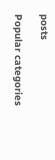posts

Popular categories